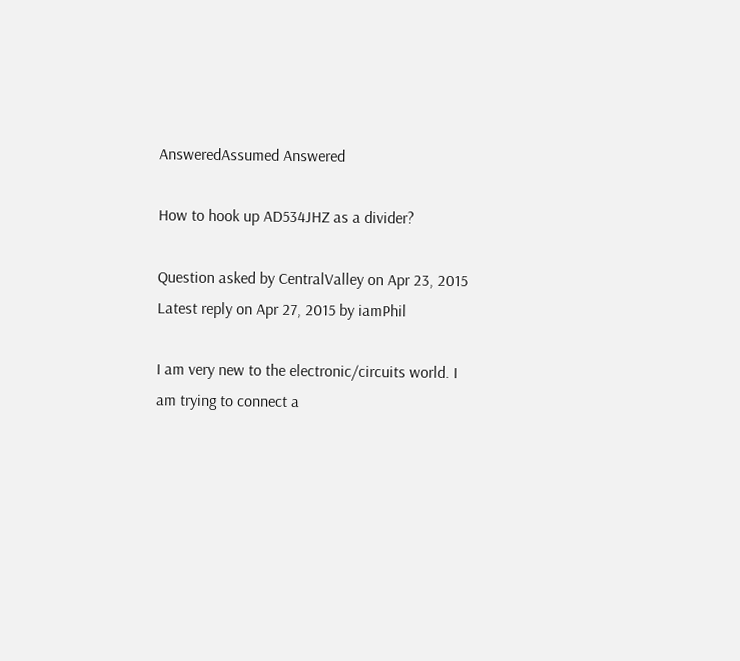AnsweredAssumed Answered

How to hook up AD534JHZ as a divider?

Question asked by CentralValley on Apr 23, 2015
Latest reply on Apr 27, 2015 by iamPhil

I am very new to the electronic/circuits world. I am trying to connect a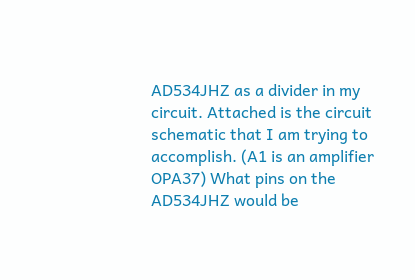AD534JHZ as a divider in my circuit. Attached is the circuit schematic that I am trying to accomplish. (A1 is an amplifier OPA37) What pins on the AD534JHZ would be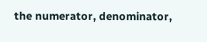the numerator, denominator,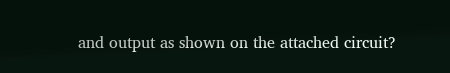and output as shown on the attached circuit?